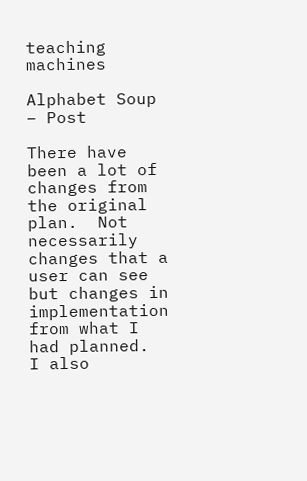teaching machines

Alphabet Soup – Post

There have been a lot of changes from the original plan.  Not necessarily changes that a user can see but changes in implementation from what I had planned.  I also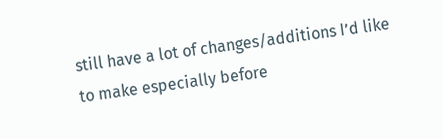still have a lot of changes/additions I’d like to make especially before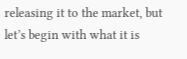releasing it to the market, but let’s begin with what it is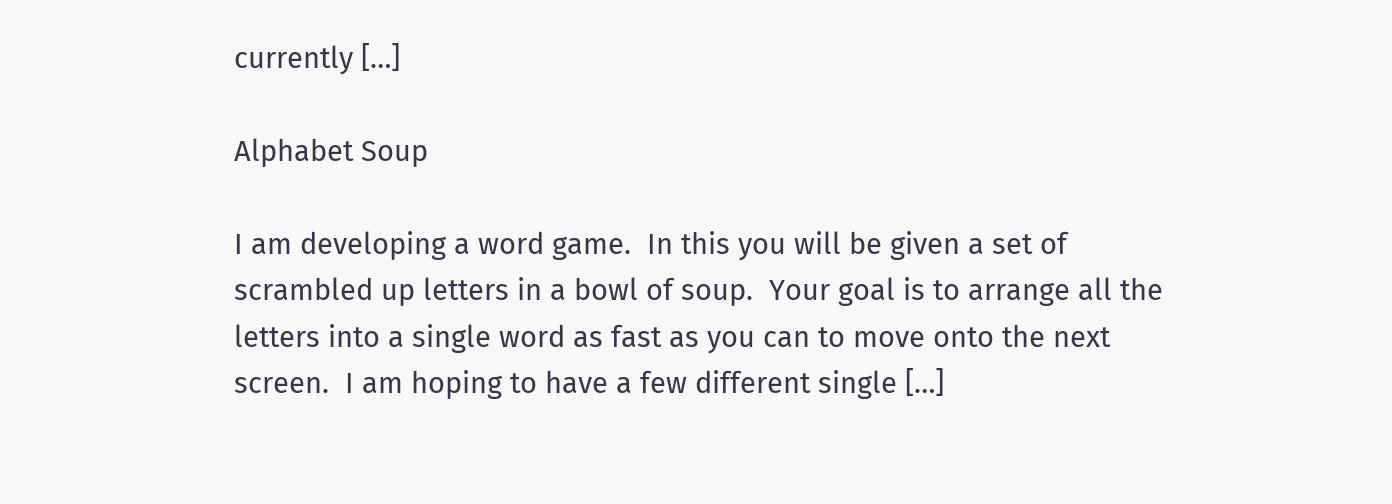currently […]

Alphabet Soup

I am developing a word game.  In this you will be given a set of scrambled up letters in a bowl of soup.  Your goal is to arrange all the letters into a single word as fast as you can to move onto the next screen.  I am hoping to have a few different single […]